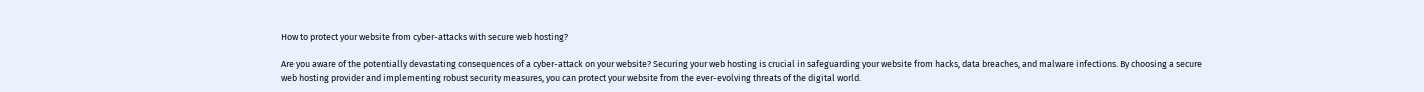How to protect your website from cyber-attacks with secure web hosting?

Are you aware of the potentially devastating consequences of a cyber-attack on your website? Securing your web hosting is crucial in safeguarding your website from hacks, data breaches, and malware infections. By choosing a secure web hosting provider and implementing robust security measures, you can protect your website from the ever-evolving threats of the digital world.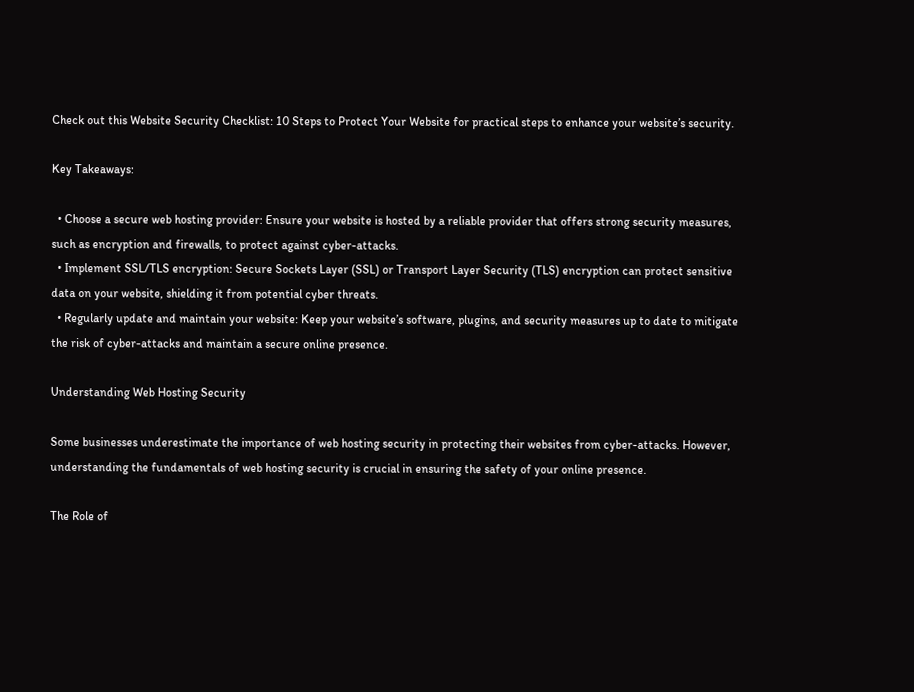Check out this Website Security Checklist: 10 Steps to Protect Your Website for practical steps to enhance your website’s security.

Key Takeaways:

  • Choose a secure web hosting provider: Ensure your website is hosted by a reliable provider that offers strong security measures, such as encryption and firewalls, to protect against cyber-attacks.
  • Implement SSL/TLS encryption: Secure Sockets Layer (SSL) or Transport Layer Security (TLS) encryption can protect sensitive data on your website, shielding it from potential cyber threats.
  • Regularly update and maintain your website: Keep your website’s software, plugins, and security measures up to date to mitigate the risk of cyber-attacks and maintain a secure online presence.

Understanding Web Hosting Security

Some businesses underestimate the importance of web hosting security in protecting their websites from cyber-attacks. However, understanding the fundamentals of web hosting security is crucial in ensuring the safety of your online presence.

The Role of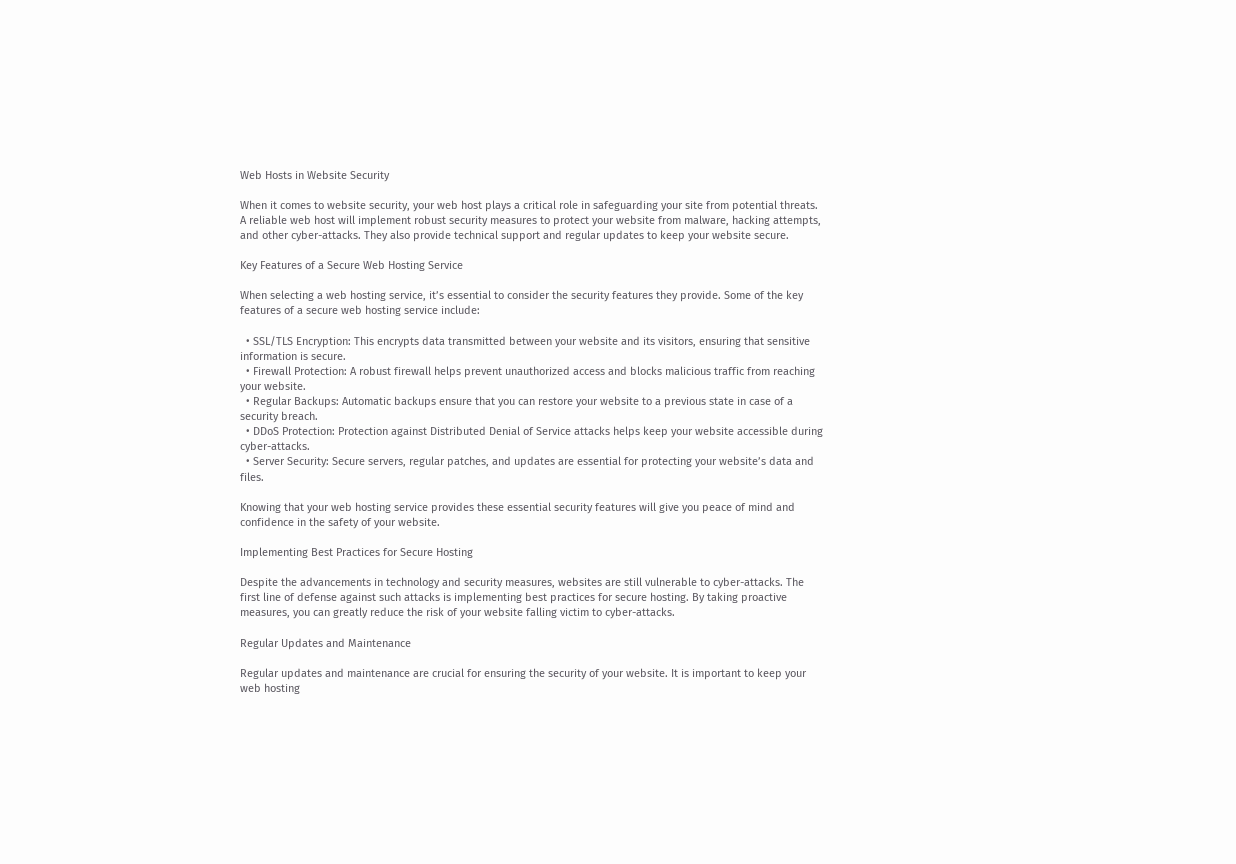Web Hosts in Website Security

When it comes to website security, your web host plays a critical role in safeguarding your site from potential threats. A reliable web host will implement robust security measures to protect your website from malware, hacking attempts, and other cyber-attacks. They also provide technical support and regular updates to keep your website secure.

Key Features of a Secure Web Hosting Service

When selecting a web hosting service, it’s essential to consider the security features they provide. Some of the key features of a secure web hosting service include:

  • SSL/TLS Encryption: This encrypts data transmitted between your website and its visitors, ensuring that sensitive information is secure.
  • Firewall Protection: A robust firewall helps prevent unauthorized access and blocks malicious traffic from reaching your website.
  • Regular Backups: Automatic backups ensure that you can restore your website to a previous state in case of a security breach.
  • DDoS Protection: Protection against Distributed Denial of Service attacks helps keep your website accessible during cyber-attacks.
  • Server Security: Secure servers, regular patches, and updates are essential for protecting your website’s data and files.

Knowing that your web hosting service provides these essential security features will give you peace of mind and confidence in the safety of your website.

Implementing Best Practices for Secure Hosting

Despite the advancements in technology and security measures, websites are still vulnerable to cyber-attacks. The first line of defense against such attacks is implementing best practices for secure hosting. By taking proactive measures, you can greatly reduce the risk of your website falling victim to cyber-attacks.

Regular Updates and Maintenance

Regular updates and maintenance are crucial for ensuring the security of your website. It is important to keep your web hosting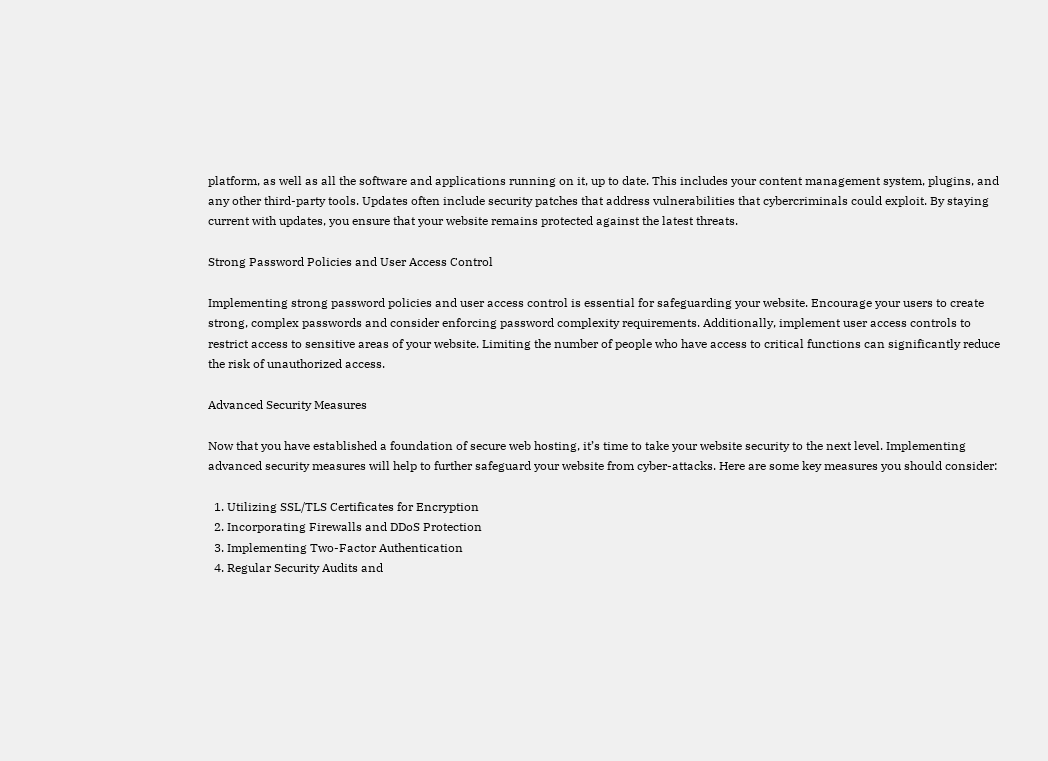platform, as well as all the software and applications running on it, up to date. This includes your content management system, plugins, and any other third-party tools. Updates often include security patches that address vulnerabilities that cybercriminals could exploit. By staying current with updates, you ensure that your website remains protected against the latest threats.

Strong Password Policies and User Access Control

Implementing strong password policies and user access control is essential for safeguarding your website. Encourage your users to create strong, complex passwords and consider enforcing password complexity requirements. Additionally, implement user access controls to restrict access to sensitive areas of your website. Limiting the number of people who have access to critical functions can significantly reduce the risk of unauthorized access.

Advanced Security Measures

Now that you have established a foundation of secure web hosting, it’s time to take your website security to the next level. Implementing advanced security measures will help to further safeguard your website from cyber-attacks. Here are some key measures you should consider:

  1. Utilizing SSL/TLS Certificates for Encryption
  2. Incorporating Firewalls and DDoS Protection
  3. Implementing Two-Factor Authentication
  4. Regular Security Audits and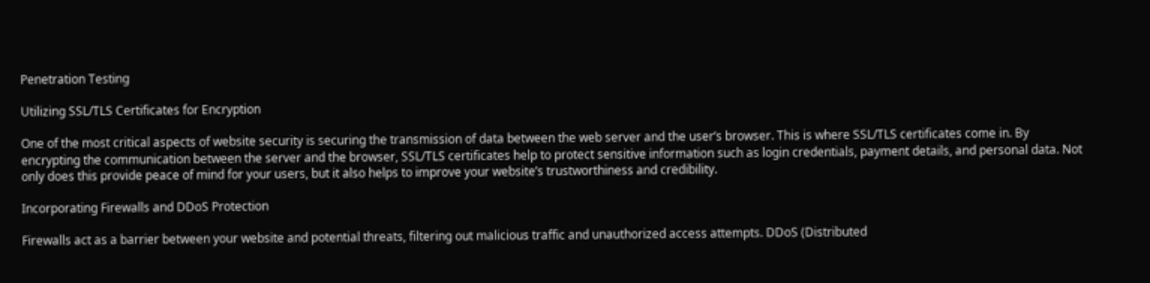Penetration Testing

Utilizing SSL/TLS Certificates for Encryption

One of the most critical aspects of website security is securing the transmission of data between the web server and the user’s browser. This is where SSL/TLS certificates come in. By encrypting the communication between the server and the browser, SSL/TLS certificates help to protect sensitive information such as login credentials, payment details, and personal data. Not only does this provide peace of mind for your users, but it also helps to improve your website’s trustworthiness and credibility.

Incorporating Firewalls and DDoS Protection

Firewalls act as a barrier between your website and potential threats, filtering out malicious traffic and unauthorized access attempts. DDoS (Distributed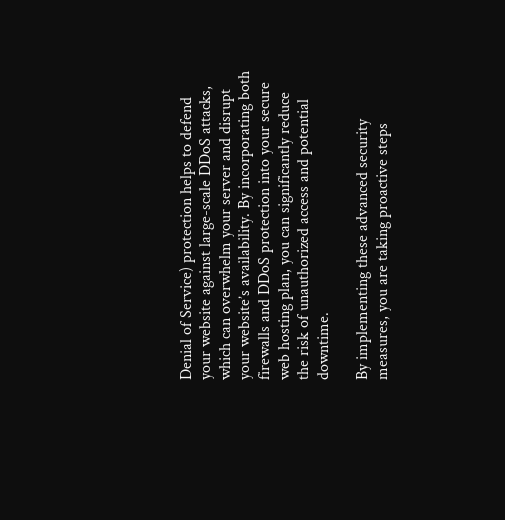Denial of Service) protection helps to defend your website against large-scale DDoS attacks, which can overwhelm your server and disrupt your website’s availability. By incorporating both firewalls and DDoS protection into your secure web hosting plan, you can significantly reduce the risk of unauthorized access and potential downtime.

By implementing these advanced security measures, you are taking proactive steps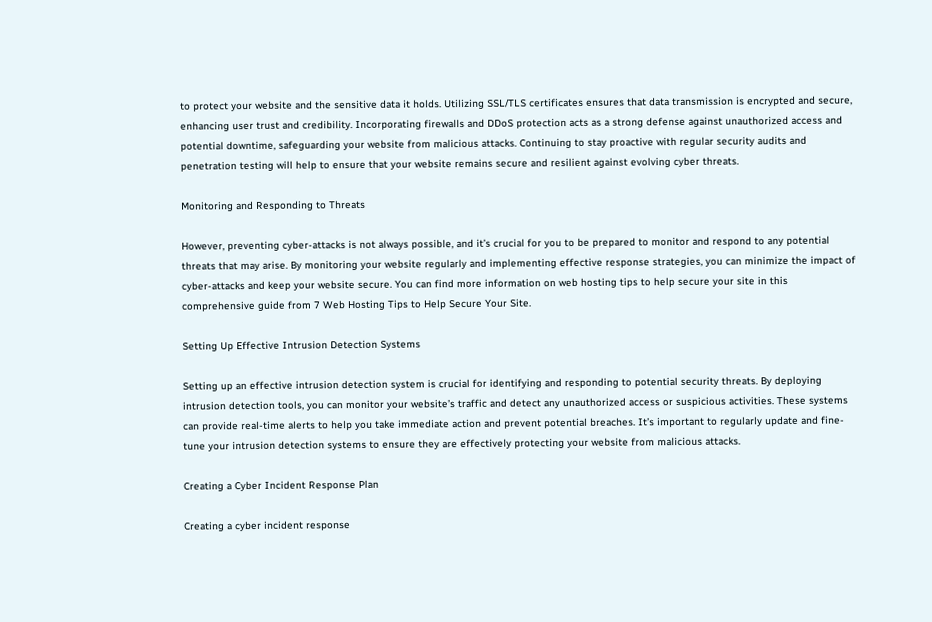to protect your website and the sensitive data it holds. Utilizing SSL/TLS certificates ensures that data transmission is encrypted and secure, enhancing user trust and credibility. Incorporating firewalls and DDoS protection acts as a strong defense against unauthorized access and potential downtime, safeguarding your website from malicious attacks. Continuing to stay proactive with regular security audits and penetration testing will help to ensure that your website remains secure and resilient against evolving cyber threats.

Monitoring and Responding to Threats

However, preventing cyber-attacks is not always possible, and it’s crucial for you to be prepared to monitor and respond to any potential threats that may arise. By monitoring your website regularly and implementing effective response strategies, you can minimize the impact of cyber-attacks and keep your website secure. You can find more information on web hosting tips to help secure your site in this comprehensive guide from 7 Web Hosting Tips to Help Secure Your Site.

Setting Up Effective Intrusion Detection Systems

Setting up an effective intrusion detection system is crucial for identifying and responding to potential security threats. By deploying intrusion detection tools, you can monitor your website’s traffic and detect any unauthorized access or suspicious activities. These systems can provide real-time alerts to help you take immediate action and prevent potential breaches. It’s important to regularly update and fine-tune your intrusion detection systems to ensure they are effectively protecting your website from malicious attacks.

Creating a Cyber Incident Response Plan

Creating a cyber incident response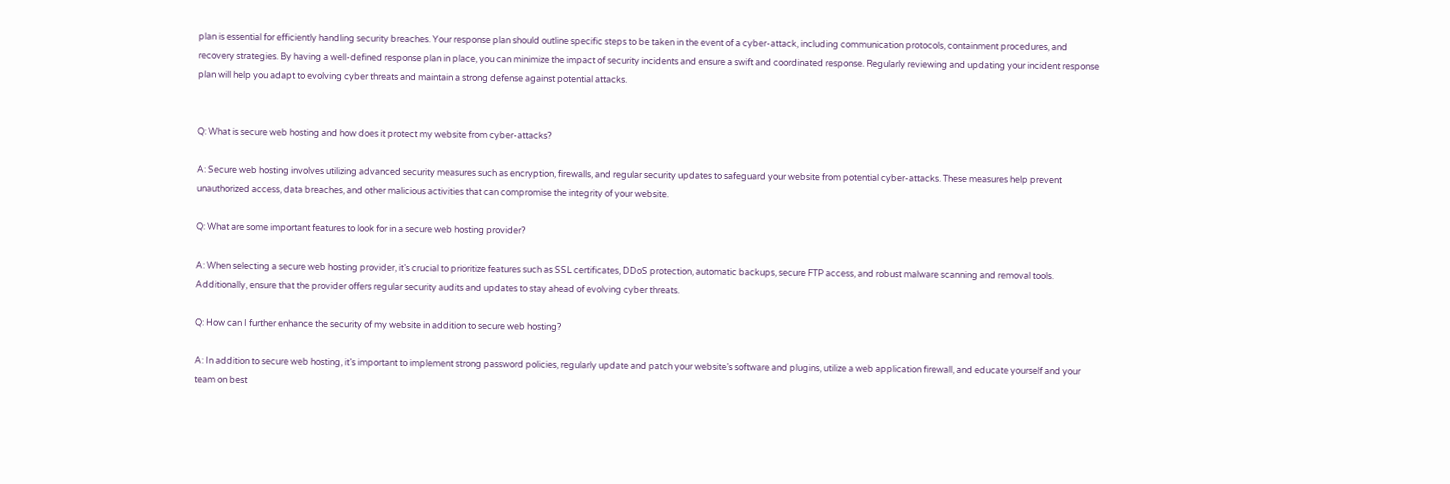plan is essential for efficiently handling security breaches. Your response plan should outline specific steps to be taken in the event of a cyber-attack, including communication protocols, containment procedures, and recovery strategies. By having a well-defined response plan in place, you can minimize the impact of security incidents and ensure a swift and coordinated response. Regularly reviewing and updating your incident response plan will help you adapt to evolving cyber threats and maintain a strong defense against potential attacks.


Q: What is secure web hosting and how does it protect my website from cyber-attacks?

A: Secure web hosting involves utilizing advanced security measures such as encryption, firewalls, and regular security updates to safeguard your website from potential cyber-attacks. These measures help prevent unauthorized access, data breaches, and other malicious activities that can compromise the integrity of your website.

Q: What are some important features to look for in a secure web hosting provider?

A: When selecting a secure web hosting provider, it’s crucial to prioritize features such as SSL certificates, DDoS protection, automatic backups, secure FTP access, and robust malware scanning and removal tools. Additionally, ensure that the provider offers regular security audits and updates to stay ahead of evolving cyber threats.

Q: How can I further enhance the security of my website in addition to secure web hosting?

A: In addition to secure web hosting, it’s important to implement strong password policies, regularly update and patch your website’s software and plugins, utilize a web application firewall, and educate yourself and your team on best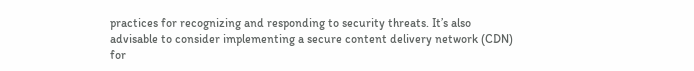practices for recognizing and responding to security threats. It’s also advisable to consider implementing a secure content delivery network (CDN) for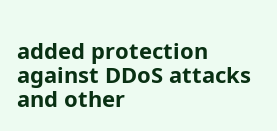added protection against DDoS attacks and other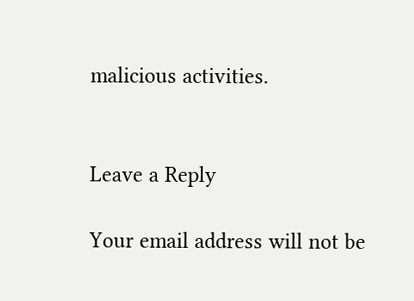malicious activities.


Leave a Reply

Your email address will not be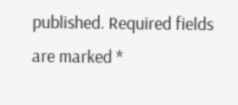published. Required fields are marked *